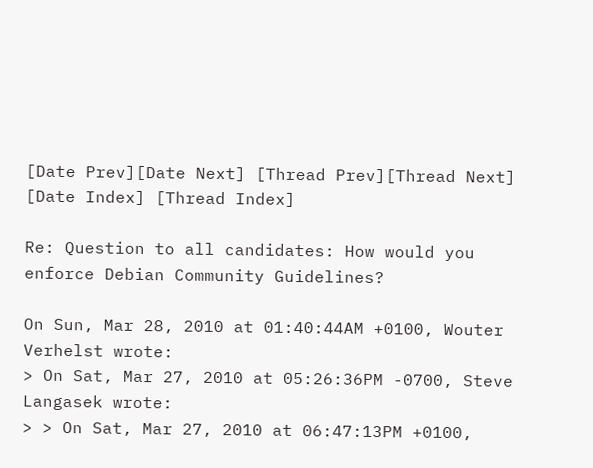[Date Prev][Date Next] [Thread Prev][Thread Next] [Date Index] [Thread Index]

Re: Question to all candidates: How would you enforce Debian Community Guidelines?

On Sun, Mar 28, 2010 at 01:40:44AM +0100, Wouter Verhelst wrote:
> On Sat, Mar 27, 2010 at 05:26:36PM -0700, Steve Langasek wrote:
> > On Sat, Mar 27, 2010 at 06:47:13PM +0100,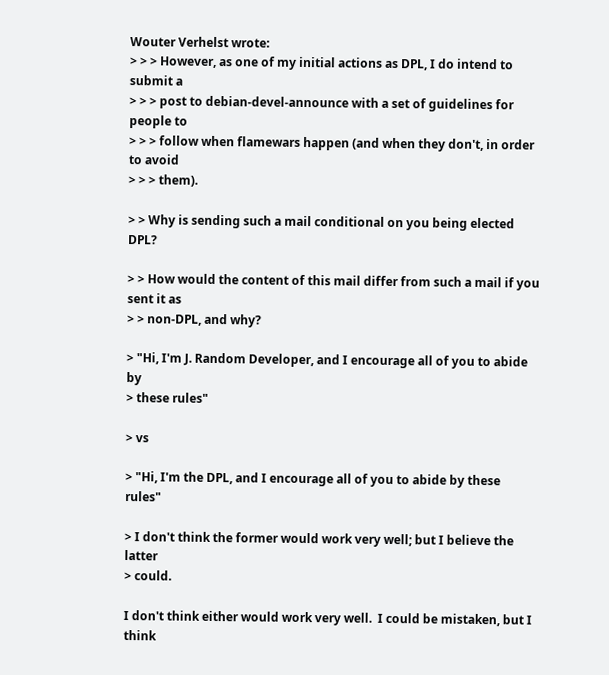Wouter Verhelst wrote:
> > > However, as one of my initial actions as DPL, I do intend to submit a
> > > post to debian-devel-announce with a set of guidelines for people to
> > > follow when flamewars happen (and when they don't, in order to avoid
> > > them).

> > Why is sending such a mail conditional on you being elected DPL?

> > How would the content of this mail differ from such a mail if you sent it as
> > non-DPL, and why?

> "Hi, I'm J. Random Developer, and I encourage all of you to abide by
> these rules"

> vs

> "Hi, I'm the DPL, and I encourage all of you to abide by these rules"

> I don't think the former would work very well; but I believe the latter
> could.

I don't think either would work very well.  I could be mistaken, but I think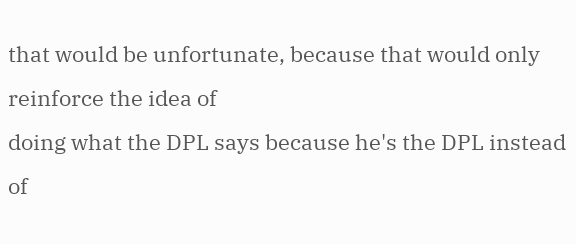that would be unfortunate, because that would only reinforce the idea of
doing what the DPL says because he's the DPL instead of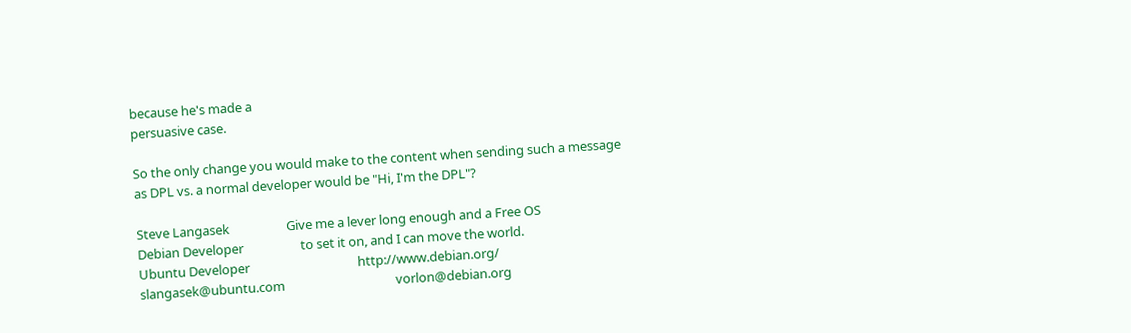because he's made a
persuasive case.

So the only change you would make to the content when sending such a message
as DPL vs. a normal developer would be "Hi, I'm the DPL"?

Steve Langasek                   Give me a lever long enough and a Free OS
Debian Developer                   to set it on, and I can move the world.
Ubuntu Developer                                    http://www.debian.org/
slangasek@ubuntu.com                                     vorlon@debian.org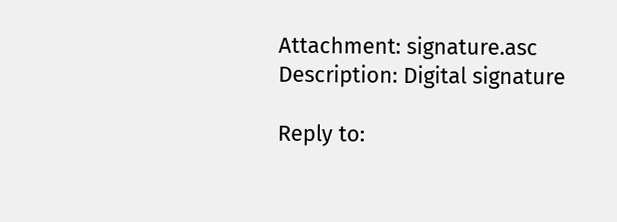Attachment: signature.asc
Description: Digital signature

Reply to: